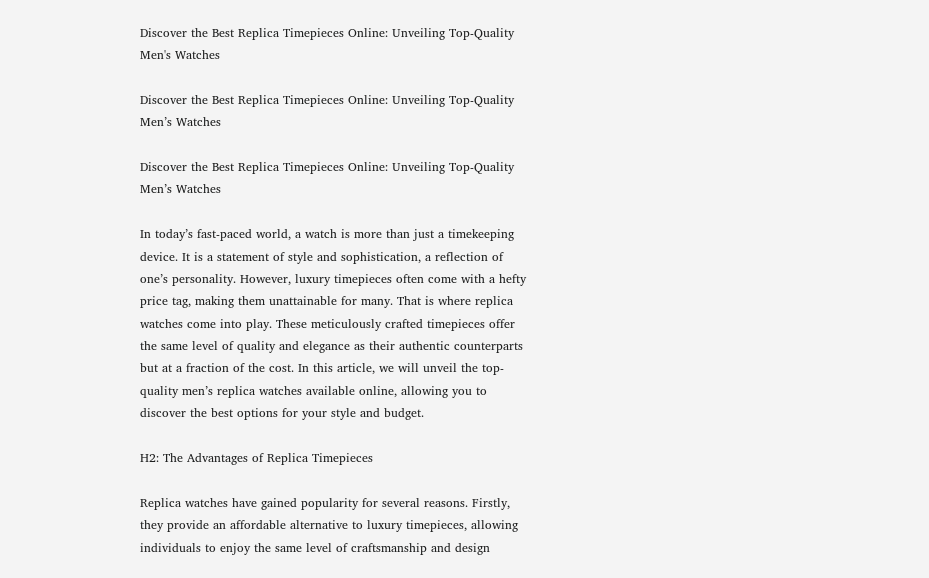Discover the Best Replica Timepieces Online: Unveiling Top-Quality Men's Watches

Discover the Best Replica Timepieces Online: Unveiling Top-Quality Men’s Watches

Discover the Best Replica Timepieces Online: Unveiling Top-Quality Men’s Watches

In today’s fast-paced world, a watch is more than just a timekeeping device. It is a statement of style and sophistication, a reflection of one’s personality. However, luxury timepieces often come with a hefty price tag, making them unattainable for many. That is where replica watches come into play. These meticulously crafted timepieces offer the same level of quality and elegance as their authentic counterparts but at a fraction of the cost. In this article, we will unveil the top-quality men’s replica watches available online, allowing you to discover the best options for your style and budget.

H2: The Advantages of Replica Timepieces

Replica watches have gained popularity for several reasons. Firstly, they provide an affordable alternative to luxury timepieces, allowing individuals to enjoy the same level of craftsmanship and design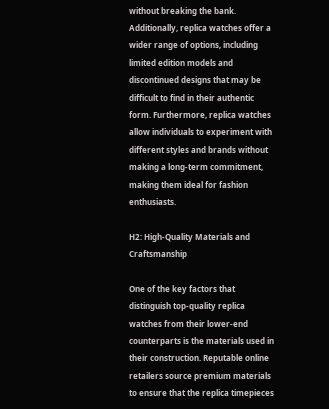without breaking the bank. Additionally, replica watches offer a wider range of options, including limited edition models and discontinued designs that may be difficult to find in their authentic form. Furthermore, replica watches allow individuals to experiment with different styles and brands without making a long-term commitment, making them ideal for fashion enthusiasts.

H2: High-Quality Materials and Craftsmanship

One of the key factors that distinguish top-quality replica watches from their lower-end counterparts is the materials used in their construction. Reputable online retailers source premium materials to ensure that the replica timepieces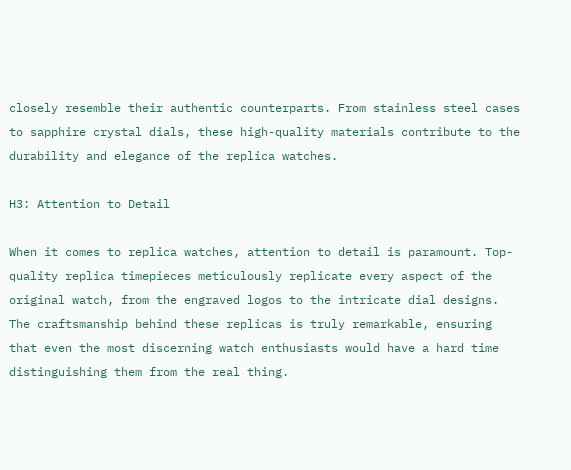closely resemble their authentic counterparts. From stainless steel cases to sapphire crystal dials, these high-quality materials contribute to the durability and elegance of the replica watches.

H3: Attention to Detail

When it comes to replica watches, attention to detail is paramount. Top-quality replica timepieces meticulously replicate every aspect of the original watch, from the engraved logos to the intricate dial designs. The craftsmanship behind these replicas is truly remarkable, ensuring that even the most discerning watch enthusiasts would have a hard time distinguishing them from the real thing.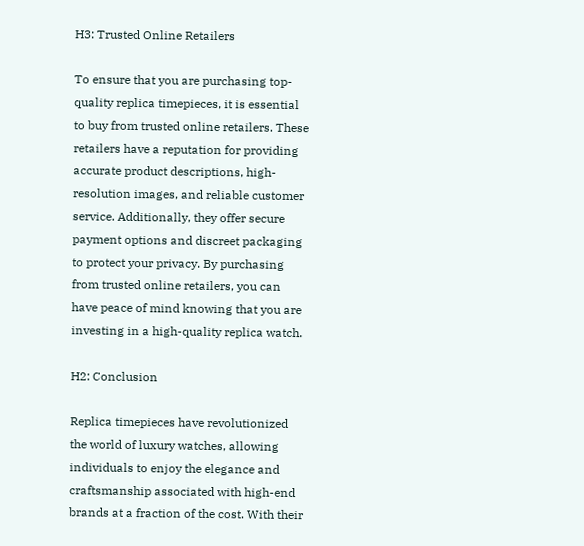H3: Trusted Online Retailers

To ensure that you are purchasing top-quality replica timepieces, it is essential to buy from trusted online retailers. These retailers have a reputation for providing accurate product descriptions, high-resolution images, and reliable customer service. Additionally, they offer secure payment options and discreet packaging to protect your privacy. By purchasing from trusted online retailers, you can have peace of mind knowing that you are investing in a high-quality replica watch.

H2: Conclusion

Replica timepieces have revolutionized the world of luxury watches, allowing individuals to enjoy the elegance and craftsmanship associated with high-end brands at a fraction of the cost. With their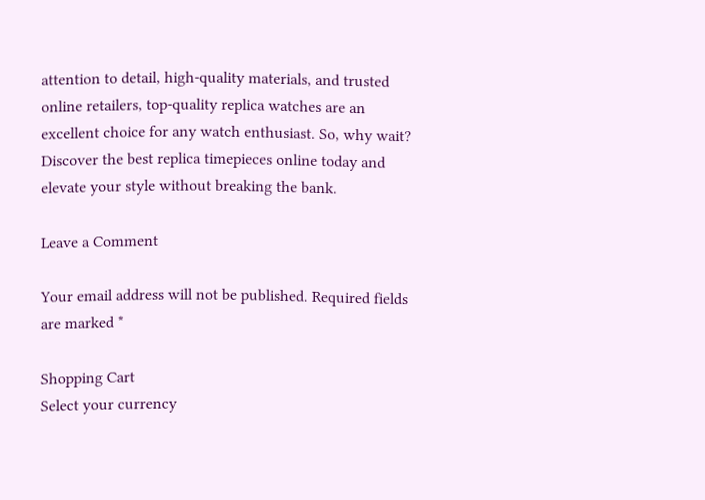attention to detail, high-quality materials, and trusted online retailers, top-quality replica watches are an excellent choice for any watch enthusiast. So, why wait? Discover the best replica timepieces online today and elevate your style without breaking the bank.

Leave a Comment

Your email address will not be published. Required fields are marked *

Shopping Cart
Select your currency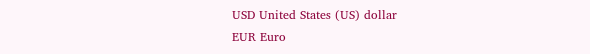USD United States (US) dollar
EUR Euro